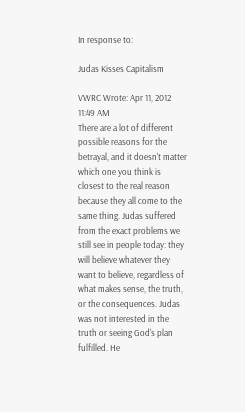In response to:

Judas Kisses Capitalism

VWRC Wrote: Apr 11, 2012 11:49 AM
There are a lot of different possible reasons for the betrayal, and it doesn't matter which one you think is closest to the real reason because they all come to the same thing. Judas suffered from the exact problems we still see in people today: they will believe whatever they want to believe, regardless of what makes sense, the truth, or the consequences. Judas was not interested in the truth or seeing God's plan fulfilled. He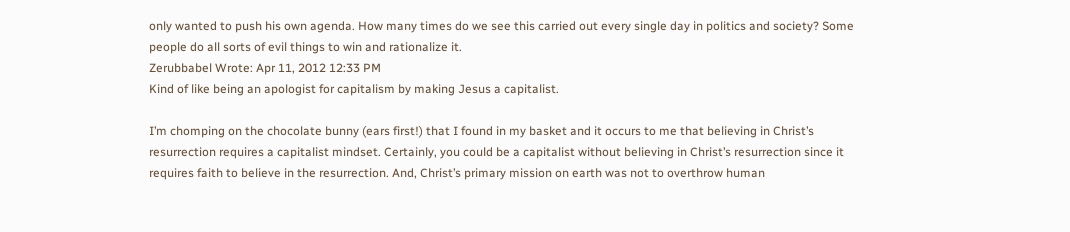only wanted to push his own agenda. How many times do we see this carried out every single day in politics and society? Some people do all sorts of evil things to win and rationalize it.
Zerubbabel Wrote: Apr 11, 2012 12:33 PM
Kind of like being an apologist for capitalism by making Jesus a capitalist.

I’m chomping on the chocolate bunny (ears first!) that I found in my basket and it occurs to me that believing in Christ’s resurrection requires a capitalist mindset. Certainly, you could be a capitalist without believing in Christ’s resurrection since it requires faith to believe in the resurrection. And, Christ’s primary mission on earth was not to overthrow human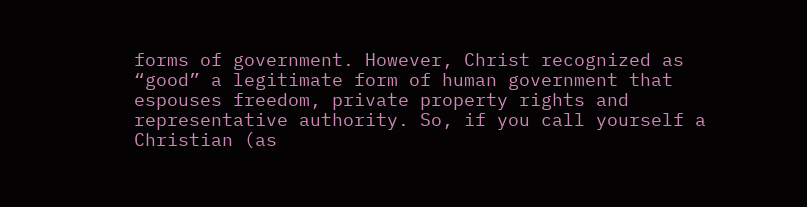forms of government. However, Christ recognized as “good” a legitimate form of human government that espouses freedom, private property rights and representative authority. So, if you call yourself a Christian (as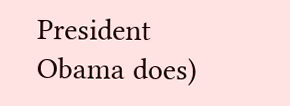President Obama does)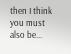then I think you must also be...